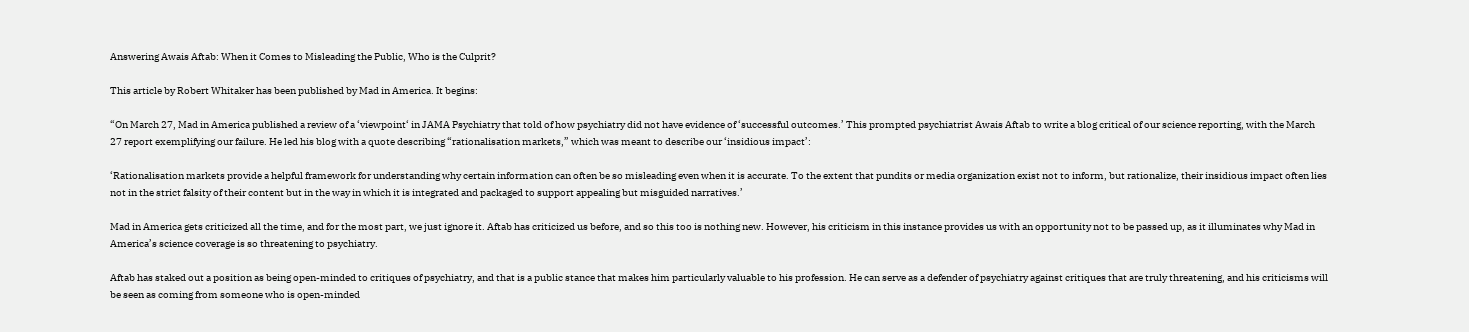Answering Awais Aftab: When it Comes to Misleading the Public, Who is the Culprit?

This article by Robert Whitaker has been published by Mad in America. It begins:

“On March 27, Mad in America published a review of a ‘viewpoint‘ in JAMA Psychiatry that told of how psychiatry did not have evidence of ‘successful outcomes.’ This prompted psychiatrist Awais Aftab to write a blog critical of our science reporting, with the March 27 report exemplifying our failure. He led his blog with a quote describing “rationalisation markets,” which was meant to describe our ‘insidious impact’:

‘Rationalisation markets provide a helpful framework for understanding why certain information can often be so misleading even when it is accurate. To the extent that pundits or media organization exist not to inform, but rationalize, their insidious impact often lies not in the strict falsity of their content but in the way in which it is integrated and packaged to support appealing but misguided narratives.’

Mad in America gets criticized all the time, and for the most part, we just ignore it. Aftab has criticized us before, and so this too is nothing new. However, his criticism in this instance provides us with an opportunity not to be passed up, as it illuminates why Mad in America’s science coverage is so threatening to psychiatry.

Aftab has staked out a position as being open-minded to critiques of psychiatry, and that is a public stance that makes him particularly valuable to his profession. He can serve as a defender of psychiatry against critiques that are truly threatening, and his criticisms will be seen as coming from someone who is open-minded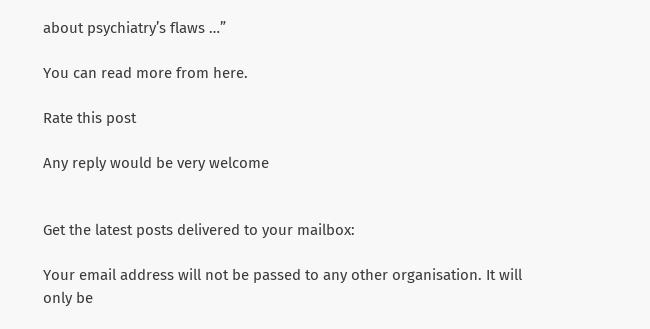about psychiatry’s flaws …”

You can read more from here.

Rate this post

Any reply would be very welcome


Get the latest posts delivered to your mailbox:

Your email address will not be passed to any other organisation. It will only be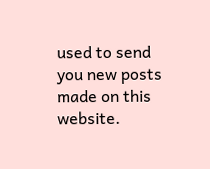used to send you new posts made on this website.